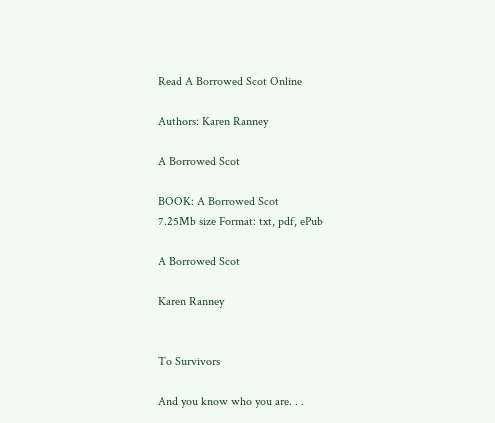Read A Borrowed Scot Online

Authors: Karen Ranney

A Borrowed Scot

BOOK: A Borrowed Scot
7.25Mb size Format: txt, pdf, ePub

A Borrowed Scot

Karen Ranney


To Survivors

And you know who you are. . .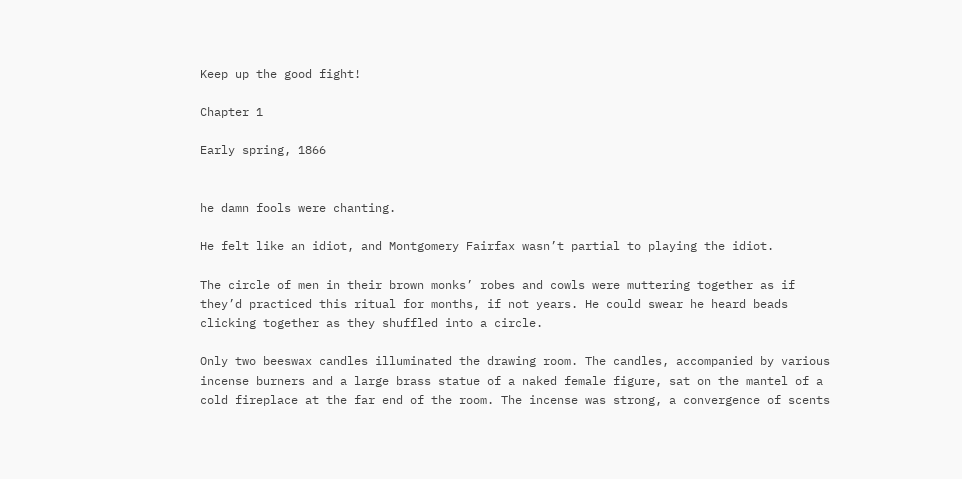Keep up the good fight!

Chapter 1

Early spring, 1866


he damn fools were chanting.

He felt like an idiot, and Montgomery Fairfax wasn’t partial to playing the idiot.

The circle of men in their brown monks’ robes and cowls were muttering together as if they’d practiced this ritual for months, if not years. He could swear he heard beads clicking together as they shuffled into a circle.

Only two beeswax candles illuminated the drawing room. The candles, accompanied by various incense burners and a large brass statue of a naked female figure, sat on the mantel of a cold fireplace at the far end of the room. The incense was strong, a convergence of scents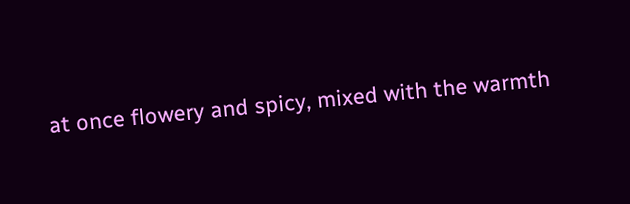at once flowery and spicy, mixed with the warmth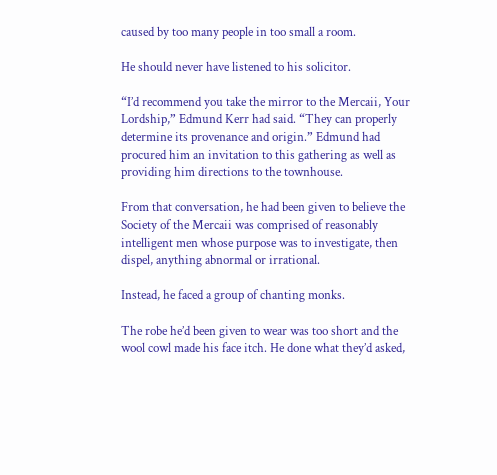caused by too many people in too small a room.

He should never have listened to his solicitor.

“I’d recommend you take the mirror to the Mercaii, Your Lordship,” Edmund Kerr had said. “They can properly determine its provenance and origin.” Edmund had procured him an invitation to this gathering as well as providing him directions to the townhouse.

From that conversation, he had been given to believe the Society of the Mercaii was comprised of reasonably intelligent men whose purpose was to investigate, then dispel, anything abnormal or irrational.

Instead, he faced a group of chanting monks.

The robe he’d been given to wear was too short and the wool cowl made his face itch. He done what they’d asked,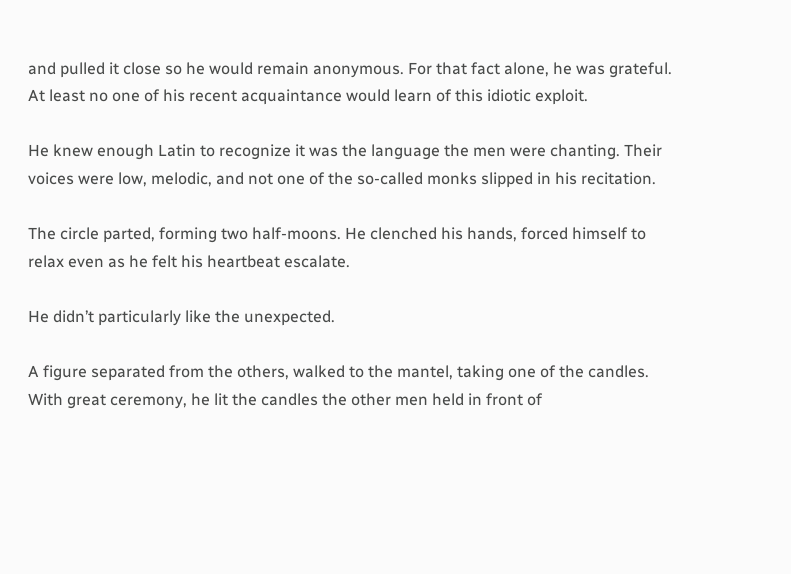and pulled it close so he would remain anonymous. For that fact alone, he was grateful. At least no one of his recent acquaintance would learn of this idiotic exploit.

He knew enough Latin to recognize it was the language the men were chanting. Their voices were low, melodic, and not one of the so-called monks slipped in his recitation.

The circle parted, forming two half-moons. He clenched his hands, forced himself to relax even as he felt his heartbeat escalate.

He didn’t particularly like the unexpected.

A figure separated from the others, walked to the mantel, taking one of the candles. With great ceremony, he lit the candles the other men held in front of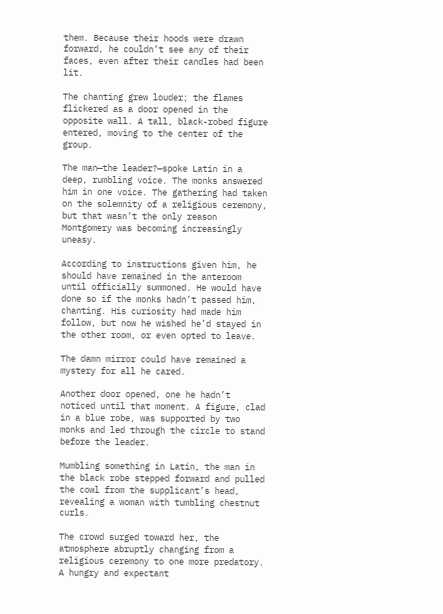them. Because their hoods were drawn forward, he couldn’t see any of their faces, even after their candles had been lit.

The chanting grew louder; the flames flickered as a door opened in the opposite wall. A tall, black-robed figure entered, moving to the center of the group.

The man—the leader?—spoke Latin in a deep, rumbling voice. The monks answered him in one voice. The gathering had taken on the solemnity of a religious ceremony, but that wasn’t the only reason Montgomery was becoming increasingly uneasy.

According to instructions given him, he should have remained in the anteroom until officially summoned. He would have done so if the monks hadn’t passed him, chanting. His curiosity had made him follow, but now he wished he’d stayed in the other room, or even opted to leave.

The damn mirror could have remained a mystery for all he cared.

Another door opened, one he hadn’t noticed until that moment. A figure, clad in a blue robe, was supported by two monks and led through the circle to stand before the leader.

Mumbling something in Latin, the man in the black robe stepped forward and pulled the cowl from the supplicant’s head, revealing a woman with tumbling chestnut curls.

The crowd surged toward her, the atmosphere abruptly changing from a religious ceremony to one more predatory. A hungry and expectant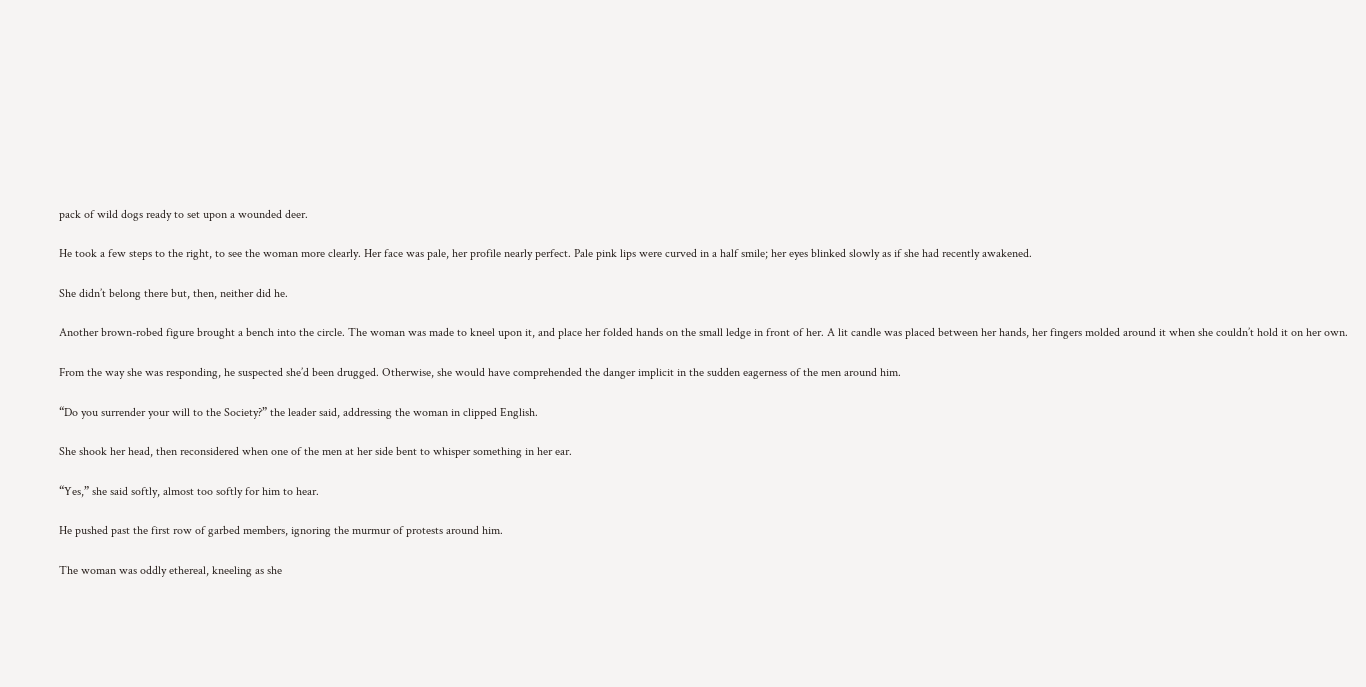pack of wild dogs ready to set upon a wounded deer.

He took a few steps to the right, to see the woman more clearly. Her face was pale, her profile nearly perfect. Pale pink lips were curved in a half smile; her eyes blinked slowly as if she had recently awakened.

She didn’t belong there but, then, neither did he.

Another brown-robed figure brought a bench into the circle. The woman was made to kneel upon it, and place her folded hands on the small ledge in front of her. A lit candle was placed between her hands, her fingers molded around it when she couldn’t hold it on her own.

From the way she was responding, he suspected she’d been drugged. Otherwise, she would have comprehended the danger implicit in the sudden eagerness of the men around him.

“Do you surrender your will to the Society?” the leader said, addressing the woman in clipped English.

She shook her head, then reconsidered when one of the men at her side bent to whisper something in her ear.

“Yes,” she said softly, almost too softly for him to hear.

He pushed past the first row of garbed members, ignoring the murmur of protests around him.

The woman was oddly ethereal, kneeling as she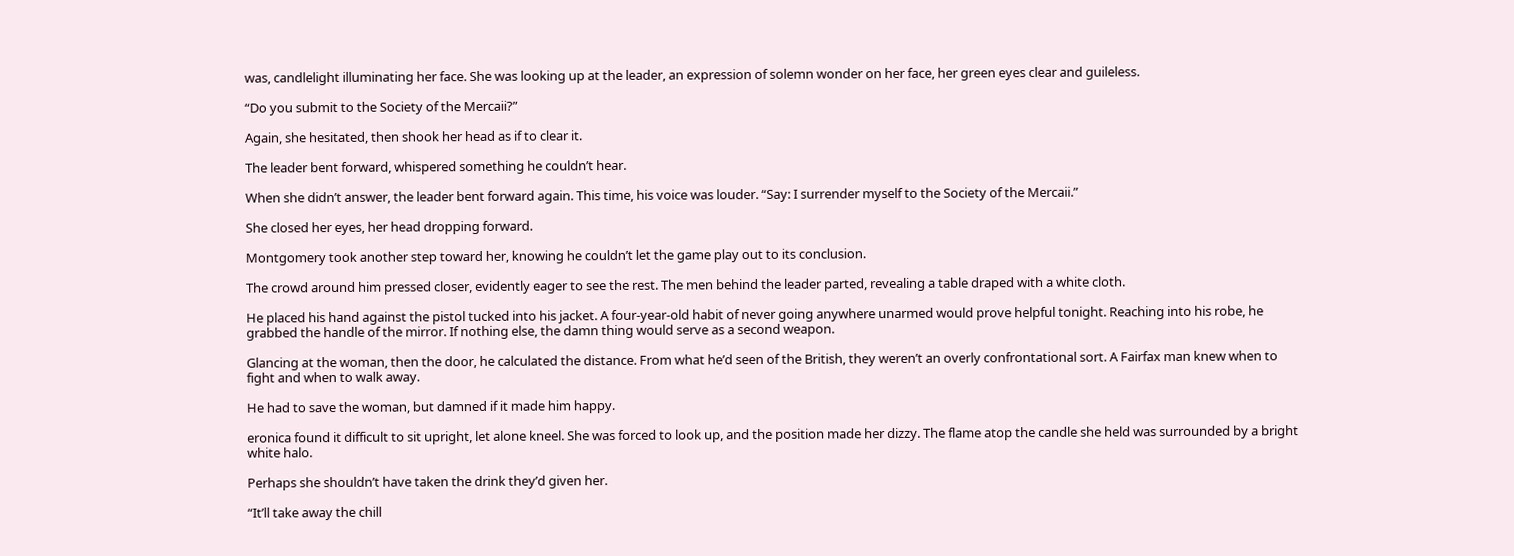was, candlelight illuminating her face. She was looking up at the leader, an expression of solemn wonder on her face, her green eyes clear and guileless.

“Do you submit to the Society of the Mercaii?”

Again, she hesitated, then shook her head as if to clear it.

The leader bent forward, whispered something he couldn’t hear.

When she didn’t answer, the leader bent forward again. This time, his voice was louder. “Say: I surrender myself to the Society of the Mercaii.”

She closed her eyes, her head dropping forward.

Montgomery took another step toward her, knowing he couldn’t let the game play out to its conclusion.

The crowd around him pressed closer, evidently eager to see the rest. The men behind the leader parted, revealing a table draped with a white cloth.

He placed his hand against the pistol tucked into his jacket. A four-year-old habit of never going anywhere unarmed would prove helpful tonight. Reaching into his robe, he grabbed the handle of the mirror. If nothing else, the damn thing would serve as a second weapon.

Glancing at the woman, then the door, he calculated the distance. From what he’d seen of the British, they weren’t an overly confrontational sort. A Fairfax man knew when to fight and when to walk away.

He had to save the woman, but damned if it made him happy.

eronica found it difficult to sit upright, let alone kneel. She was forced to look up, and the position made her dizzy. The flame atop the candle she held was surrounded by a bright white halo.

Perhaps she shouldn’t have taken the drink they’d given her.

“It’ll take away the chill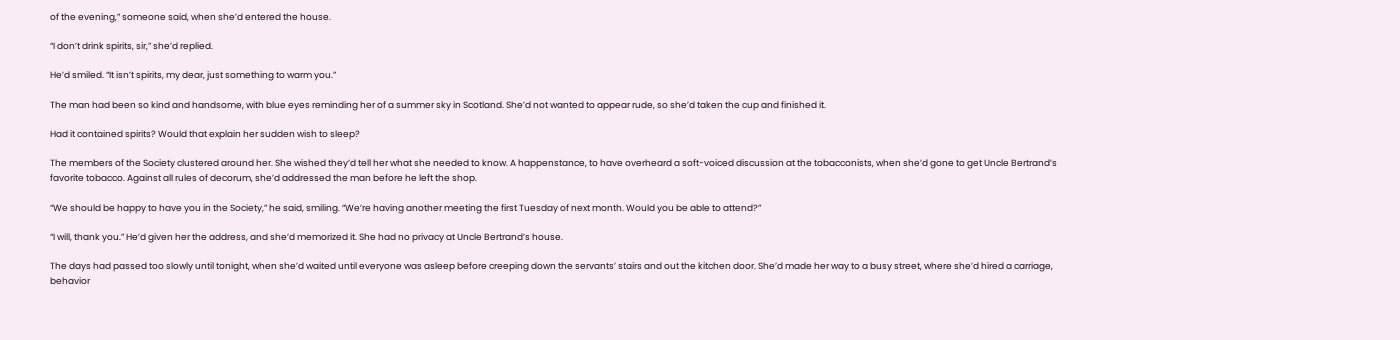of the evening,” someone said, when she’d entered the house.

“I don’t drink spirits, sir,” she’d replied.

He’d smiled. “It isn’t spirits, my dear, just something to warm you.”

The man had been so kind and handsome, with blue eyes reminding her of a summer sky in Scotland. She’d not wanted to appear rude, so she’d taken the cup and finished it.

Had it contained spirits? Would that explain her sudden wish to sleep?

The members of the Society clustered around her. She wished they’d tell her what she needed to know. A happenstance, to have overheard a soft-voiced discussion at the tobacconists, when she’d gone to get Uncle Bertrand’s favorite tobacco. Against all rules of decorum, she’d addressed the man before he left the shop.

“We should be happy to have you in the Society,” he said, smiling. “We’re having another meeting the first Tuesday of next month. Would you be able to attend?”

“I will, thank you.” He’d given her the address, and she’d memorized it. She had no privacy at Uncle Bertrand’s house.

The days had passed too slowly until tonight, when she’d waited until everyone was asleep before creeping down the servants’ stairs and out the kitchen door. She’d made her way to a busy street, where she’d hired a carriage, behavior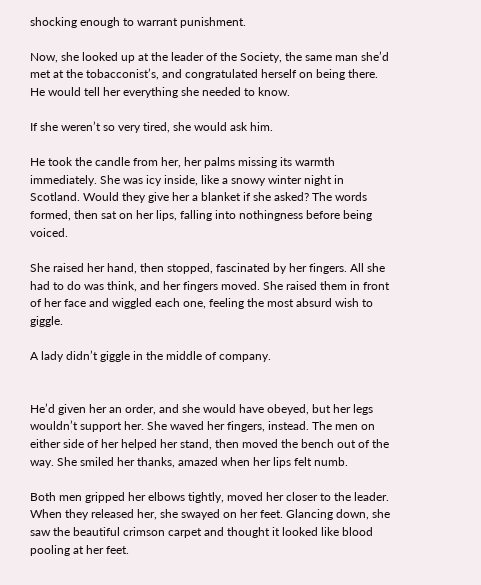shocking enough to warrant punishment.

Now, she looked up at the leader of the Society, the same man she’d met at the tobacconist’s, and congratulated herself on being there. He would tell her everything she needed to know.

If she weren’t so very tired, she would ask him.

He took the candle from her, her palms missing its warmth immediately. She was icy inside, like a snowy winter night in Scotland. Would they give her a blanket if she asked? The words formed, then sat on her lips, falling into nothingness before being voiced.

She raised her hand, then stopped, fascinated by her fingers. All she had to do was think, and her fingers moved. She raised them in front of her face and wiggled each one, feeling the most absurd wish to giggle.

A lady didn’t giggle in the middle of company.


He’d given her an order, and she would have obeyed, but her legs wouldn’t support her. She waved her fingers, instead. The men on either side of her helped her stand, then moved the bench out of the way. She smiled her thanks, amazed when her lips felt numb.

Both men gripped her elbows tightly, moved her closer to the leader. When they released her, she swayed on her feet. Glancing down, she saw the beautiful crimson carpet and thought it looked like blood pooling at her feet.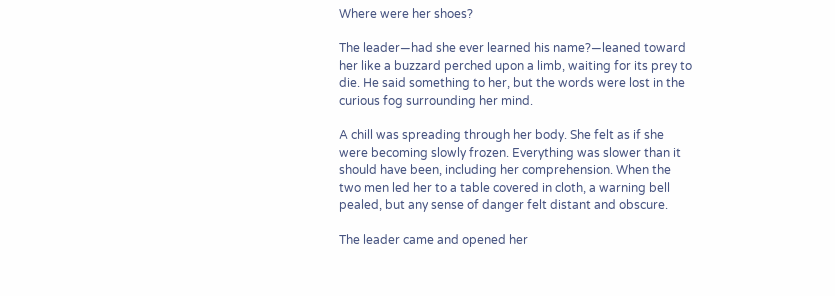Where were her shoes?

The leader—had she ever learned his name?—leaned toward her like a buzzard perched upon a limb, waiting for its prey to die. He said something to her, but the words were lost in the curious fog surrounding her mind.

A chill was spreading through her body. She felt as if she were becoming slowly frozen. Everything was slower than it should have been, including her comprehension. When the two men led her to a table covered in cloth, a warning bell pealed, but any sense of danger felt distant and obscure.

The leader came and opened her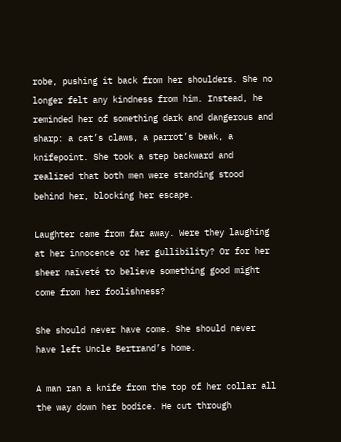robe, pushing it back from her shoulders. She no longer felt any kindness from him. Instead, he reminded her of something dark and dangerous and sharp: a cat’s claws, a parrot’s beak, a knifepoint. She took a step backward and realized that both men were standing stood behind her, blocking her escape.

Laughter came from far away. Were they laughing at her innocence or her gullibility? Or for her sheer naïveté to believe something good might come from her foolishness?

She should never have come. She should never have left Uncle Bertrand’s home.

A man ran a knife from the top of her collar all the way down her bodice. He cut through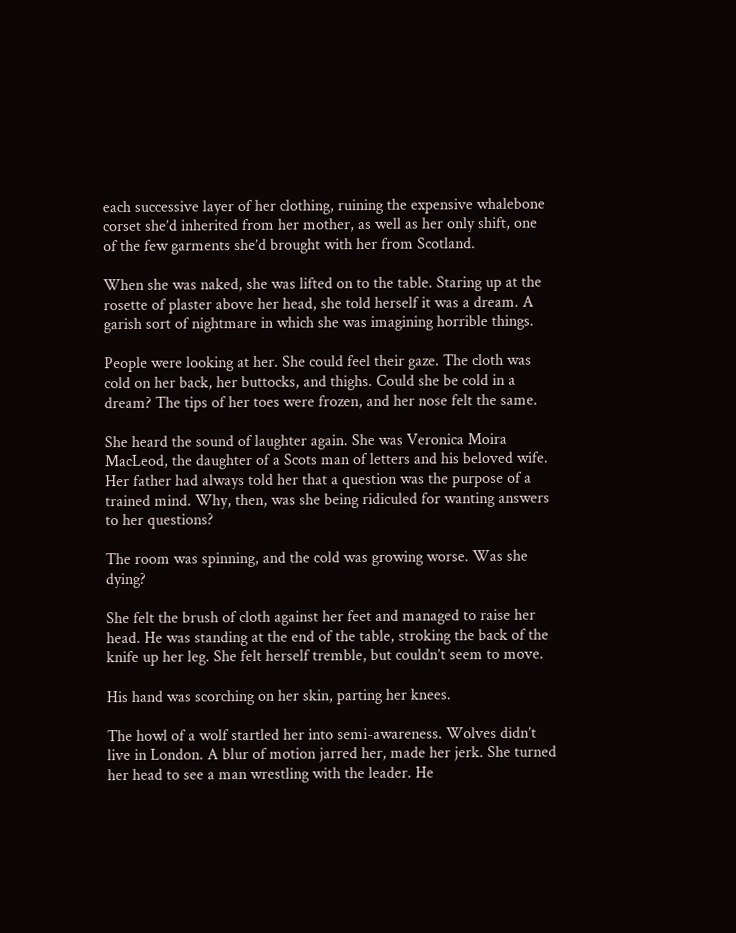each successive layer of her clothing, ruining the expensive whalebone corset she’d inherited from her mother, as well as her only shift, one of the few garments she’d brought with her from Scotland.

When she was naked, she was lifted on to the table. Staring up at the rosette of plaster above her head, she told herself it was a dream. A garish sort of nightmare in which she was imagining horrible things.

People were looking at her. She could feel their gaze. The cloth was cold on her back, her buttocks, and thighs. Could she be cold in a dream? The tips of her toes were frozen, and her nose felt the same.

She heard the sound of laughter again. She was Veronica Moira MacLeod, the daughter of a Scots man of letters and his beloved wife. Her father had always told her that a question was the purpose of a trained mind. Why, then, was she being ridiculed for wanting answers to her questions?

The room was spinning, and the cold was growing worse. Was she dying?

She felt the brush of cloth against her feet and managed to raise her head. He was standing at the end of the table, stroking the back of the knife up her leg. She felt herself tremble, but couldn’t seem to move.

His hand was scorching on her skin, parting her knees.

The howl of a wolf startled her into semi-awareness. Wolves didn’t live in London. A blur of motion jarred her, made her jerk. She turned her head to see a man wrestling with the leader. He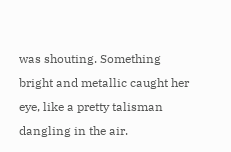was shouting. Something bright and metallic caught her eye, like a pretty talisman dangling in the air.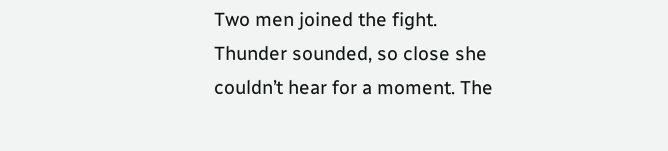Two men joined the fight. Thunder sounded, so close she couldn’t hear for a moment. The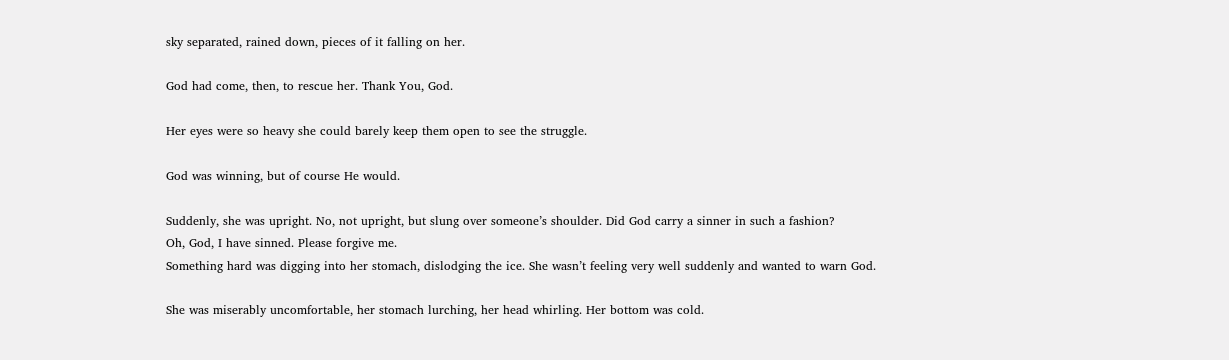sky separated, rained down, pieces of it falling on her.

God had come, then, to rescue her. Thank You, God.

Her eyes were so heavy she could barely keep them open to see the struggle.

God was winning, but of course He would.

Suddenly, she was upright. No, not upright, but slung over someone’s shoulder. Did God carry a sinner in such a fashion?
Oh, God, I have sinned. Please forgive me.
Something hard was digging into her stomach, dislodging the ice. She wasn’t feeling very well suddenly and wanted to warn God.

She was miserably uncomfortable, her stomach lurching, her head whirling. Her bottom was cold.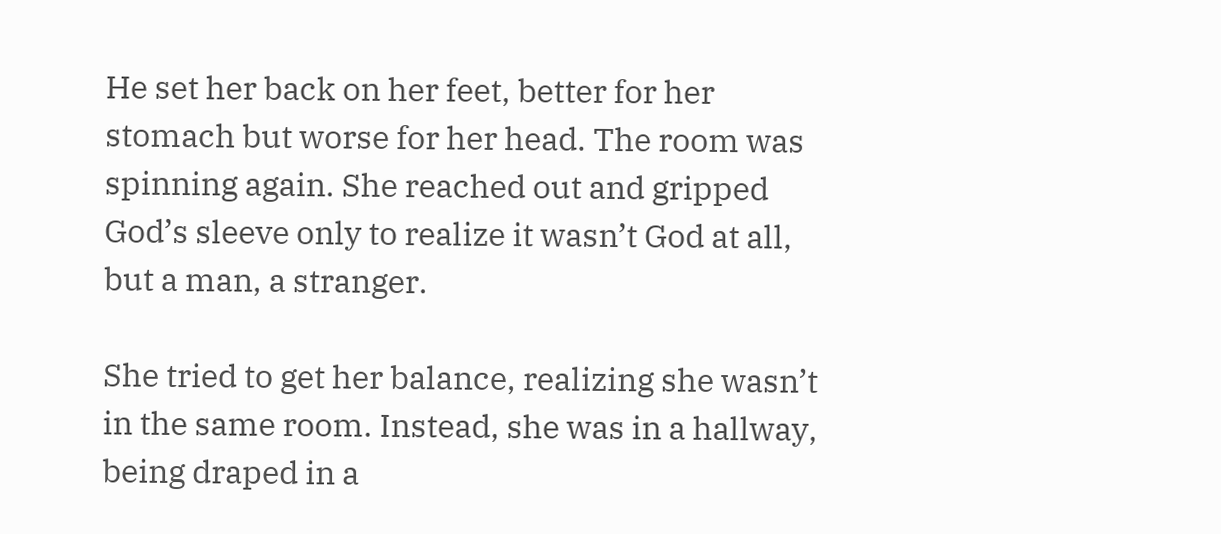He set her back on her feet, better for her stomach but worse for her head. The room was spinning again. She reached out and gripped God’s sleeve only to realize it wasn’t God at all, but a man, a stranger.

She tried to get her balance, realizing she wasn’t in the same room. Instead, she was in a hallway, being draped in a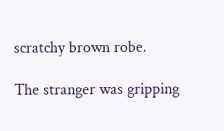scratchy brown robe.

The stranger was gripping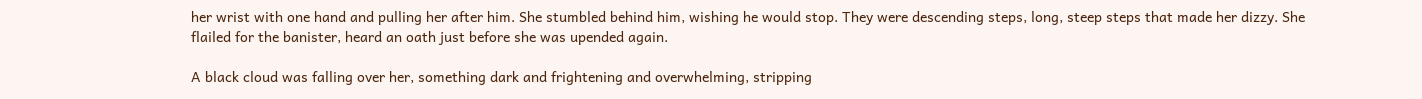her wrist with one hand and pulling her after him. She stumbled behind him, wishing he would stop. They were descending steps, long, steep steps that made her dizzy. She flailed for the banister, heard an oath just before she was upended again.

A black cloud was falling over her, something dark and frightening and overwhelming, stripping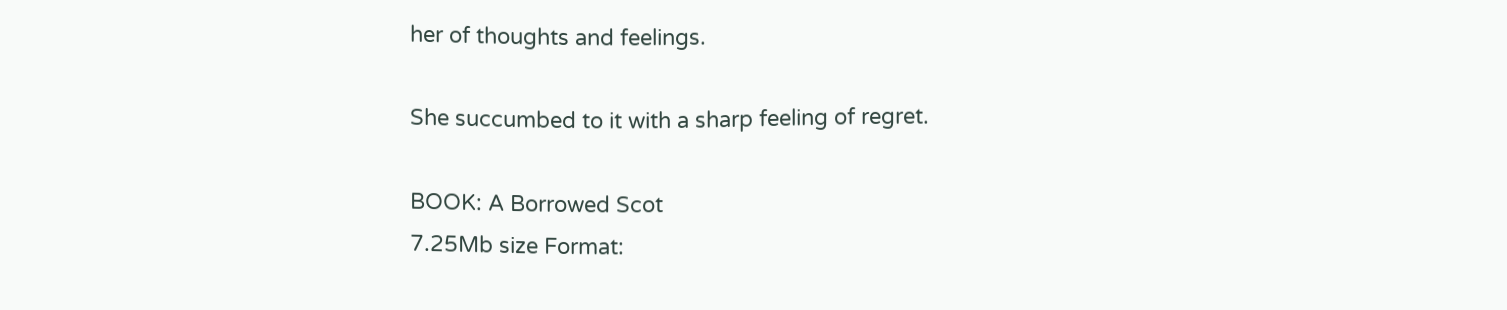her of thoughts and feelings.

She succumbed to it with a sharp feeling of regret.

BOOK: A Borrowed Scot
7.25Mb size Format: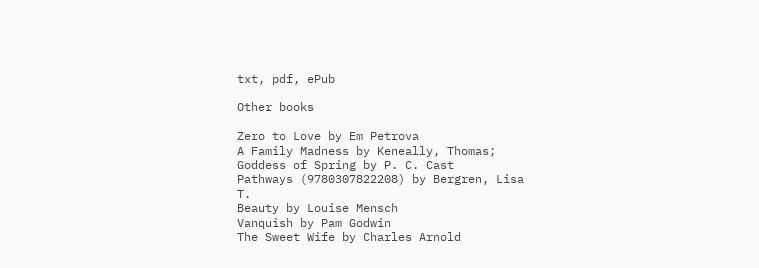txt, pdf, ePub

Other books

Zero to Love by Em Petrova
A Family Madness by Keneally, Thomas;
Goddess of Spring by P. C. Cast
Pathways (9780307822208) by Bergren, Lisa T.
Beauty by Louise Mensch
Vanquish by Pam Godwin
The Sweet Wife by Charles Arnold